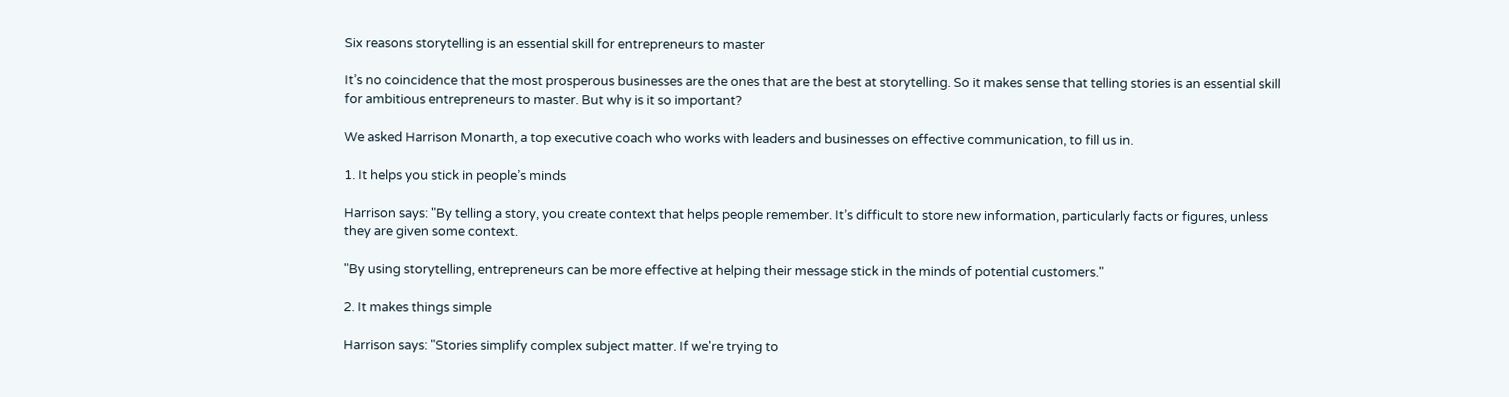Six reasons storytelling is an essential skill for entrepreneurs to master

It’s no coincidence that the most prosperous businesses are the ones that are the best at storytelling. So it makes sense that telling stories is an essential skill for ambitious entrepreneurs to master. But why is it so important?

We asked Harrison Monarth, a top executive coach who works with leaders and businesses on effective communication, to fill us in.

1. It helps you stick in people’s minds

Harrison says: "By telling a story, you create context that helps people remember. It’s difficult to store new information, particularly facts or figures, unless they are given some context.

"By using storytelling, entrepreneurs can be more effective at helping their message stick in the minds of potential customers."

2. It makes things simple

Harrison says: "Stories simplify complex subject matter. If we're trying to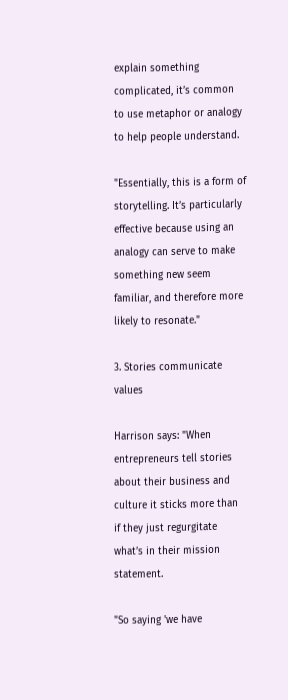explain something complicated, it’s common to use metaphor or analogy to help people understand.

"Essentially, this is a form of storytelling. It’s particularly effective because using an analogy can serve to make something new seem familiar, and therefore more likely to resonate."

3. Stories communicate values

Harrison says: "When entrepreneurs tell stories about their business and culture it sticks more than if they just regurgitate what’s in their mission statement.

"So saying 'we have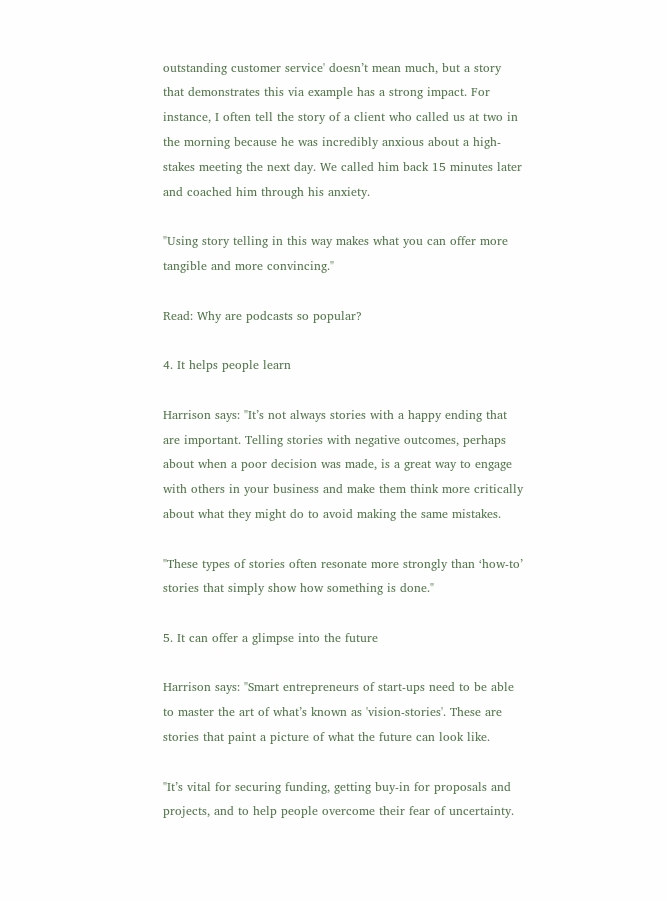outstanding customer service' doesn’t mean much, but a story that demonstrates this via example has a strong impact. For instance, I often tell the story of a client who called us at two in the morning because he was incredibly anxious about a high-stakes meeting the next day. We called him back 15 minutes later and coached him through his anxiety.

"Using story telling in this way makes what you can offer more tangible and more convincing."

Read: Why are podcasts so popular?

4. It helps people learn

Harrison says: "It’s not always stories with a happy ending that are important. Telling stories with negative outcomes, perhaps about when a poor decision was made, is a great way to engage with others in your business and make them think more critically about what they might do to avoid making the same mistakes.

"These types of stories often resonate more strongly than ‘how-to’ stories that simply show how something is done."

5. It can offer a glimpse into the future

Harrison says: "Smart entrepreneurs of start-ups need to be able to master the art of what’s known as 'vision-stories'. These are stories that paint a picture of what the future can look like.

"It’s vital for securing funding, getting buy-in for proposals and projects, and to help people overcome their fear of uncertainty.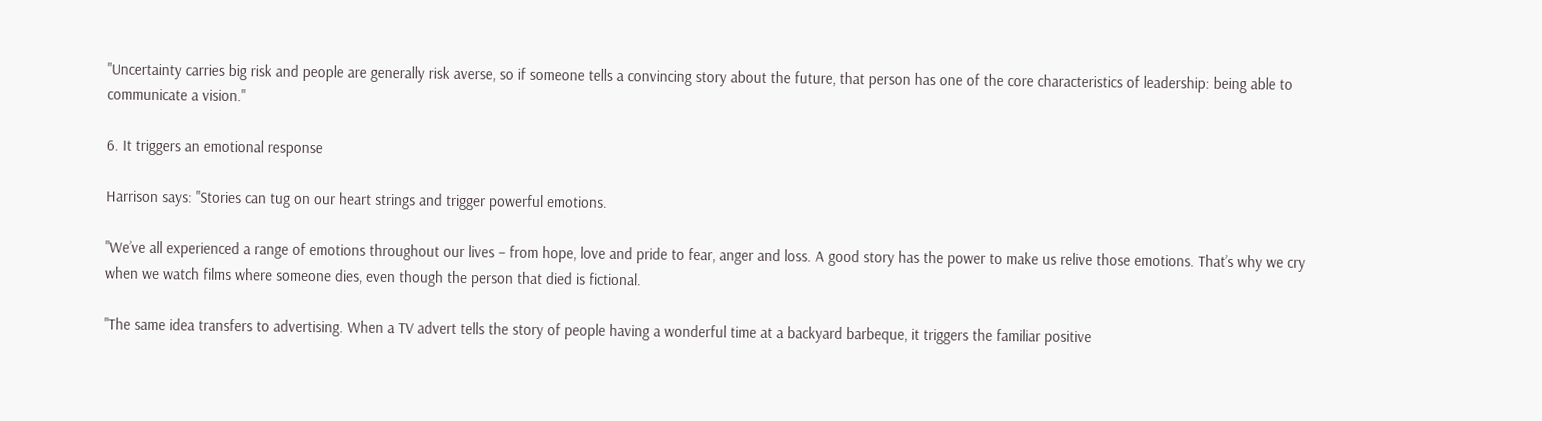"Uncertainty carries big risk and people are generally risk averse, so if someone tells a convincing story about the future, that person has one of the core characteristics of leadership: being able to communicate a vision."

6. It triggers an emotional response

Harrison says: "Stories can tug on our heart strings and trigger powerful emotions.

"We’ve all experienced a range of emotions throughout our lives – from hope, love and pride to fear, anger and loss. A good story has the power to make us relive those emotions. That’s why we cry when we watch films where someone dies, even though the person that died is fictional.

"The same idea transfers to advertising. When a TV advert tells the story of people having a wonderful time at a backyard barbeque, it triggers the familiar positive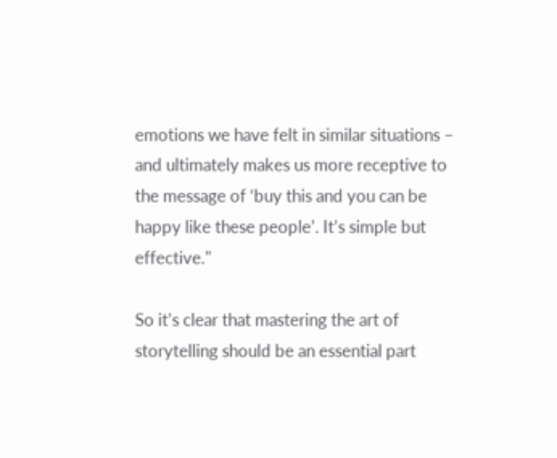emotions we have felt in similar situations – and ultimately makes us more receptive to the message of ‘buy this and you can be happy like these people’. It’s simple but effective."

So it’s clear that mastering the art of storytelling should be an essential part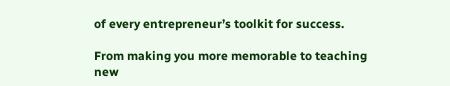of every entrepreneur’s toolkit for success.

From making you more memorable to teaching new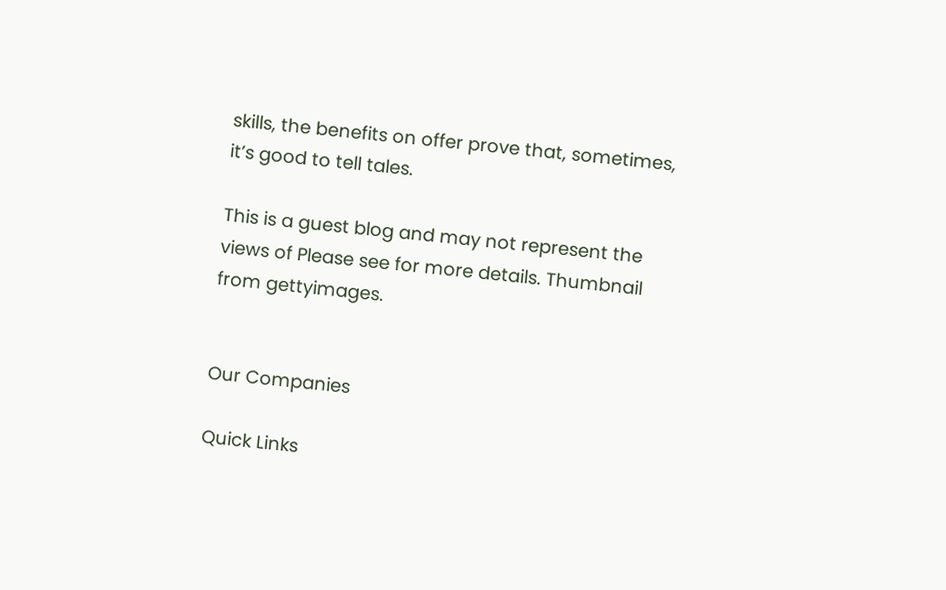skills, the benefits on offer prove that, sometimes, it’s good to tell tales.

This is a guest blog and may not represent the views of Please see for more details. Thumbnail from gettyimages.


Our Companies

Quick Links